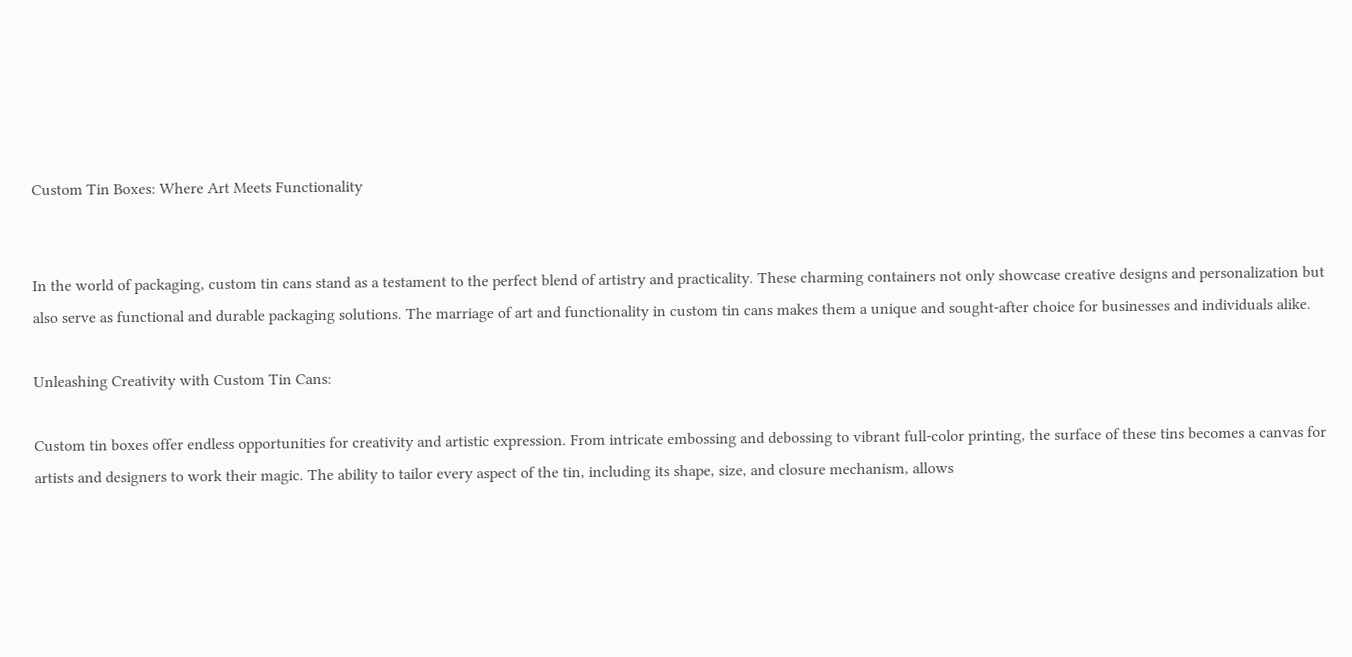Custom Tin Boxes: Where Art Meets Functionality


In the world of packaging, custom tin cans stand as a testament to the perfect blend of artistry and practicality. These charming containers not only showcase creative designs and personalization but also serve as functional and durable packaging solutions. The marriage of art and functionality in custom tin cans makes them a unique and sought-after choice for businesses and individuals alike.

Unleashing Creativity with Custom Tin Cans:

Custom tin boxes offer endless opportunities for creativity and artistic expression. From intricate embossing and debossing to vibrant full-color printing, the surface of these tins becomes a canvas for artists and designers to work their magic. The ability to tailor every aspect of the tin, including its shape, size, and closure mechanism, allows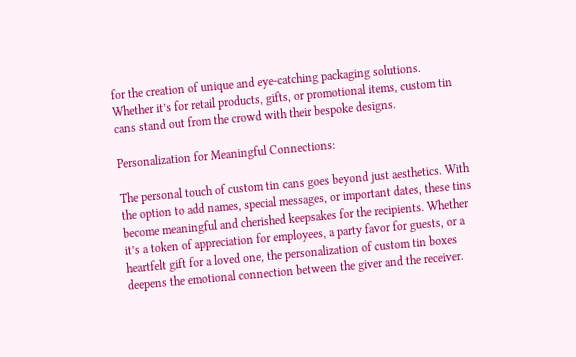for the creation of unique and eye-catching packaging solutions. Whether it’s for retail products, gifts, or promotional items, custom tin cans stand out from the crowd with their bespoke designs.

Personalization for Meaningful Connections:

The personal touch of custom tin cans goes beyond just aesthetics. With the option to add names, special messages, or important dates, these tins become meaningful and cherished keepsakes for the recipients. Whether it’s a token of appreciation for employees, a party favor for guests, or a heartfelt gift for a loved one, the personalization of custom tin boxes deepens the emotional connection between the giver and the receiver.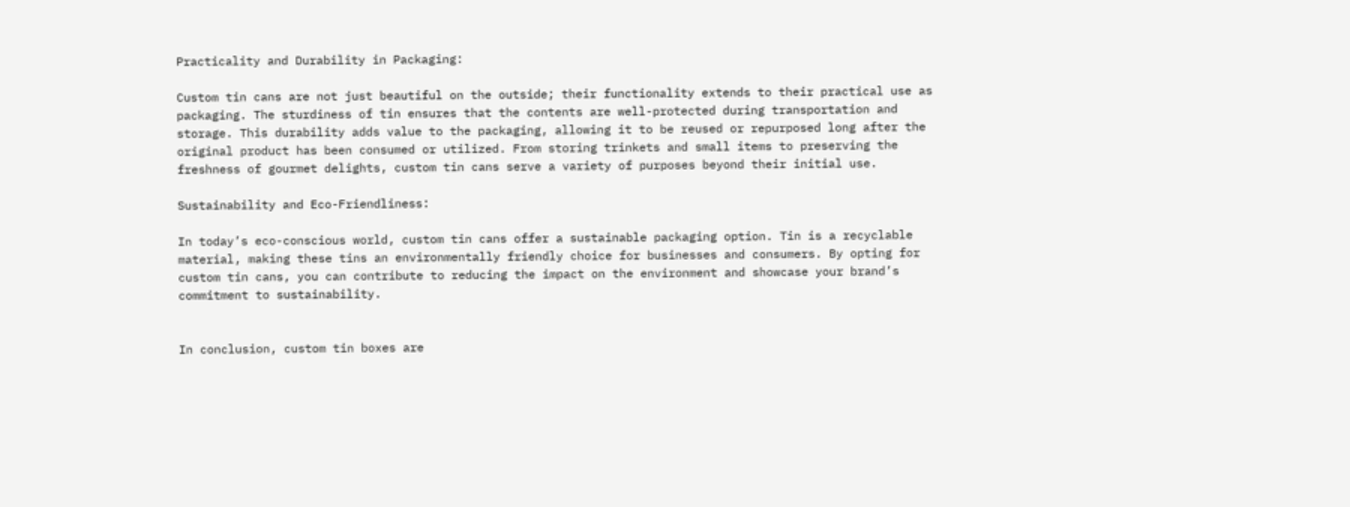Practicality and Durability in Packaging:

Custom tin cans are not just beautiful on the outside; their functionality extends to their practical use as packaging. The sturdiness of tin ensures that the contents are well-protected during transportation and storage. This durability adds value to the packaging, allowing it to be reused or repurposed long after the original product has been consumed or utilized. From storing trinkets and small items to preserving the freshness of gourmet delights, custom tin cans serve a variety of purposes beyond their initial use.

Sustainability and Eco-Friendliness:

In today’s eco-conscious world, custom tin cans offer a sustainable packaging option. Tin is a recyclable material, making these tins an environmentally friendly choice for businesses and consumers. By opting for custom tin cans, you can contribute to reducing the impact on the environment and showcase your brand’s commitment to sustainability.


In conclusion, custom tin boxes are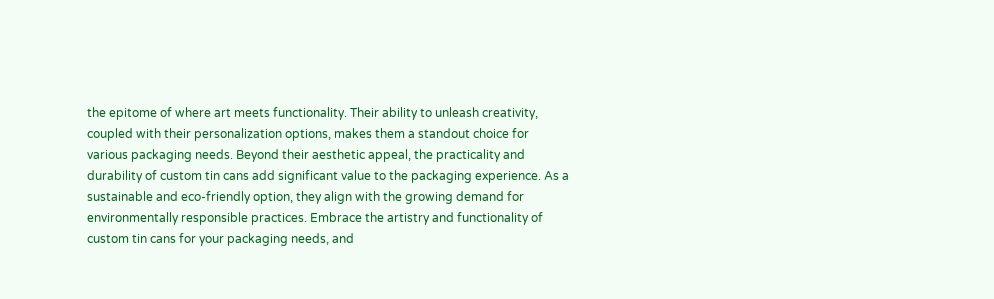the epitome of where art meets functionality. Their ability to unleash creativity, coupled with their personalization options, makes them a standout choice for various packaging needs. Beyond their aesthetic appeal, the practicality and durability of custom tin cans add significant value to the packaging experience. As a sustainable and eco-friendly option, they align with the growing demand for environmentally responsible practices. Embrace the artistry and functionality of custom tin cans for your packaging needs, and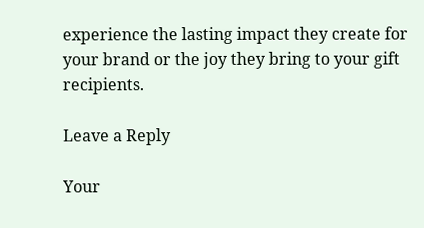experience the lasting impact they create for your brand or the joy they bring to your gift recipients.

Leave a Reply

Your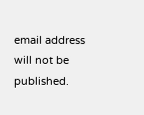email address will not be published.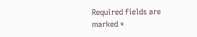Required fields are marked *